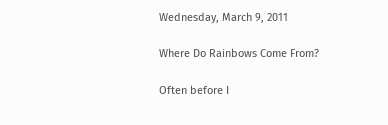Wednesday, March 9, 2011

Where Do Rainbows Come From?

Often before I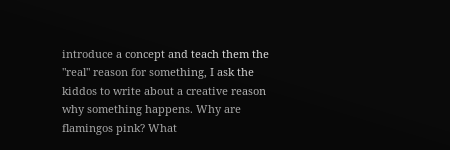introduce a concept and teach them the "real" reason for something, I ask the kiddos to write about a creative reason why something happens. Why are flamingos pink? What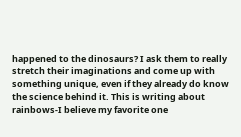happened to the dinosaurs? I ask them to really stretch their imaginations and come up with something unique, even if they already do know the science behind it. This is writing about rainbows-I believe my favorite one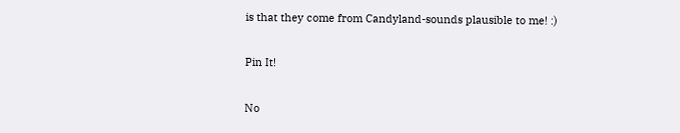is that they come from Candyland-sounds plausible to me! :)

Pin It!

No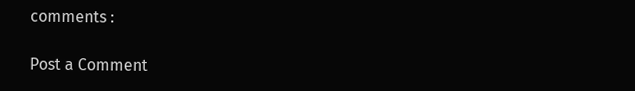comments :

Post a Comment